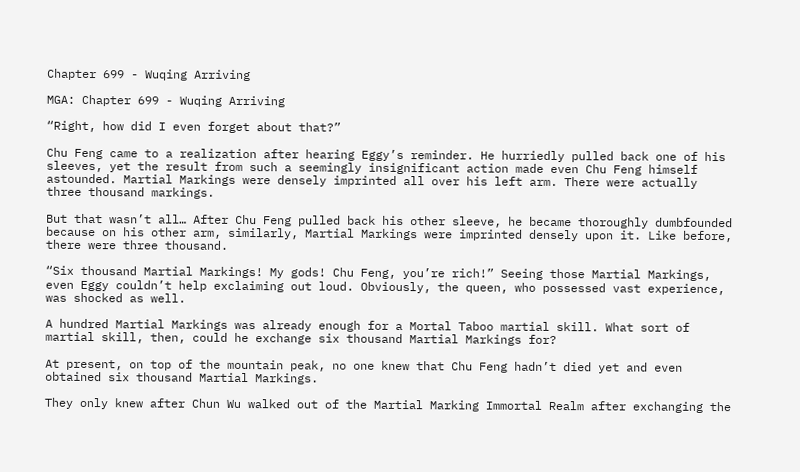Chapter 699 - Wuqing Arriving

MGA: Chapter 699 - Wuqing Arriving

“Right, how did I even forget about that?”

Chu Feng came to a realization after hearing Eggy’s reminder. He hurriedly pulled back one of his sleeves, yet the result from such a seemingly insignificant action made even Chu Feng himself astounded. Martial Markings were densely imprinted all over his left arm. There were actually three thousand markings.

But that wasn’t all… After Chu Feng pulled back his other sleeve, he became thoroughly dumbfounded because on his other arm, similarly, Martial Markings were imprinted densely upon it. Like before, there were three thousand.

“Six thousand Martial Markings! My gods! Chu Feng, you’re rich!” Seeing those Martial Markings, even Eggy couldn’t help exclaiming out loud. Obviously, the queen, who possessed vast experience, was shocked as well.

A hundred Martial Markings was already enough for a Mortal Taboo martial skill. What sort of martial skill, then, could he exchange six thousand Martial Markings for?

At present, on top of the mountain peak, no one knew that Chu Feng hadn’t died yet and even obtained six thousand Martial Markings.

They only knew after Chun Wu walked out of the Martial Marking Immortal Realm after exchanging the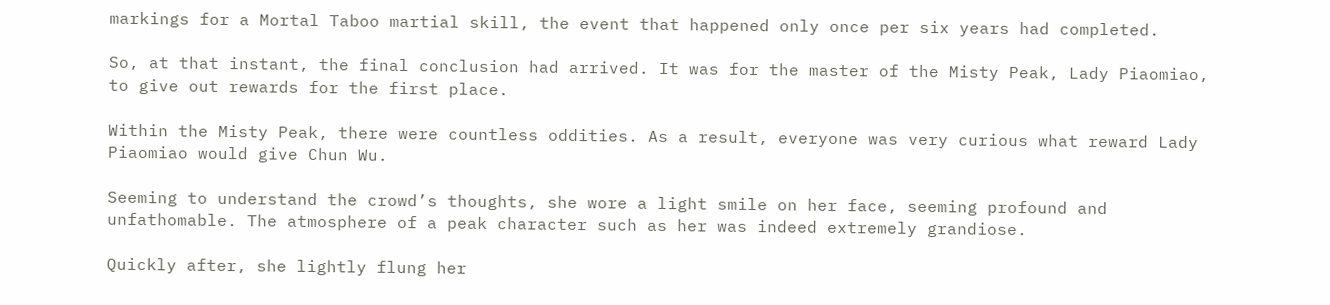markings for a Mortal Taboo martial skill, the event that happened only once per six years had completed.

So, at that instant, the final conclusion had arrived. It was for the master of the Misty Peak, Lady Piaomiao, to give out rewards for the first place.

Within the Misty Peak, there were countless oddities. As a result, everyone was very curious what reward Lady Piaomiao would give Chun Wu.

Seeming to understand the crowd’s thoughts, she wore a light smile on her face, seeming profound and unfathomable. The atmosphere of a peak character such as her was indeed extremely grandiose.

Quickly after, she lightly flung her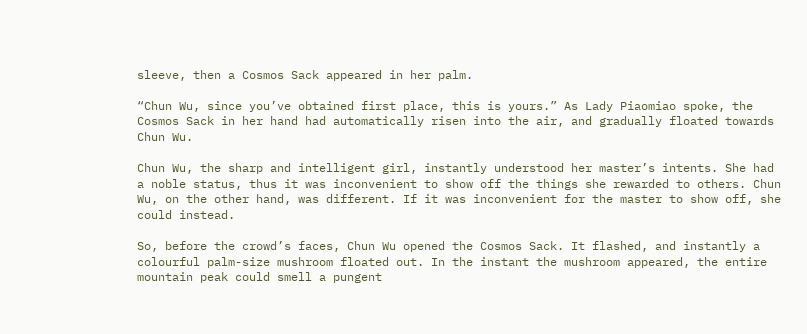sleeve, then a Cosmos Sack appeared in her palm.

“Chun Wu, since you’ve obtained first place, this is yours.” As Lady Piaomiao spoke, the Cosmos Sack in her hand had automatically risen into the air, and gradually floated towards Chun Wu.

Chun Wu, the sharp and intelligent girl, instantly understood her master’s intents. She had a noble status, thus it was inconvenient to show off the things she rewarded to others. Chun Wu, on the other hand, was different. If it was inconvenient for the master to show off, she could instead.

So, before the crowd’s faces, Chun Wu opened the Cosmos Sack. It flashed, and instantly a colourful palm-size mushroom floated out. In the instant the mushroom appeared, the entire mountain peak could smell a pungent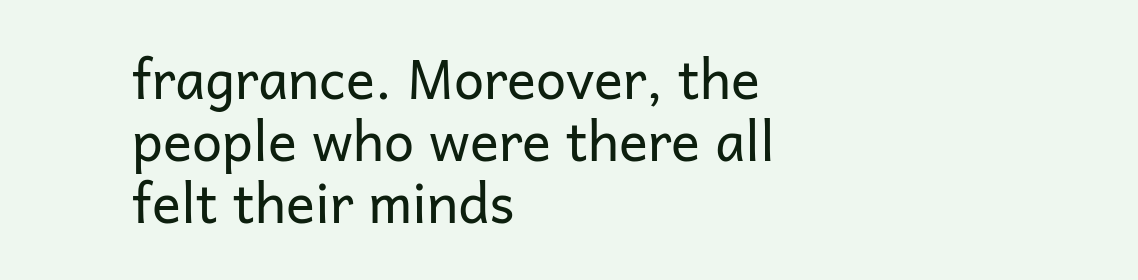fragrance. Moreover, the people who were there all felt their minds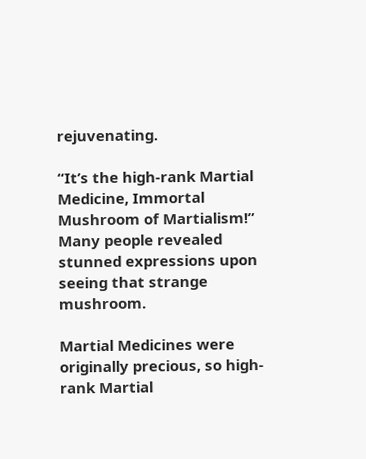rejuvenating.

“It’s the high-rank Martial Medicine, Immortal Mushroom of Martialism!” Many people revealed stunned expressions upon seeing that strange mushroom.

Martial Medicines were originally precious, so high-rank Martial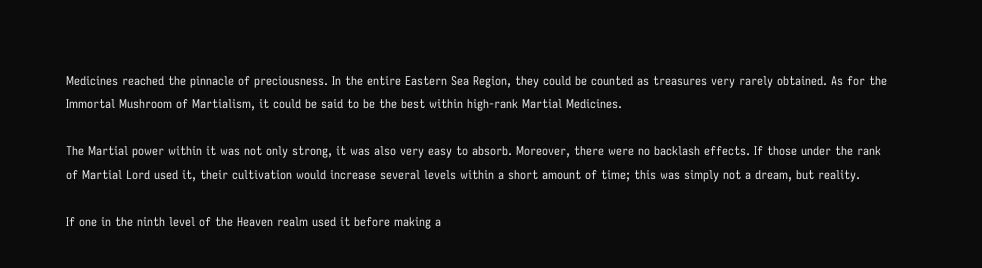Medicines reached the pinnacle of preciousness. In the entire Eastern Sea Region, they could be counted as treasures very rarely obtained. As for the Immortal Mushroom of Martialism, it could be said to be the best within high-rank Martial Medicines.

The Martial power within it was not only strong, it was also very easy to absorb. Moreover, there were no backlash effects. If those under the rank of Martial Lord used it, their cultivation would increase several levels within a short amount of time; this was simply not a dream, but reality.

If one in the ninth level of the Heaven realm used it before making a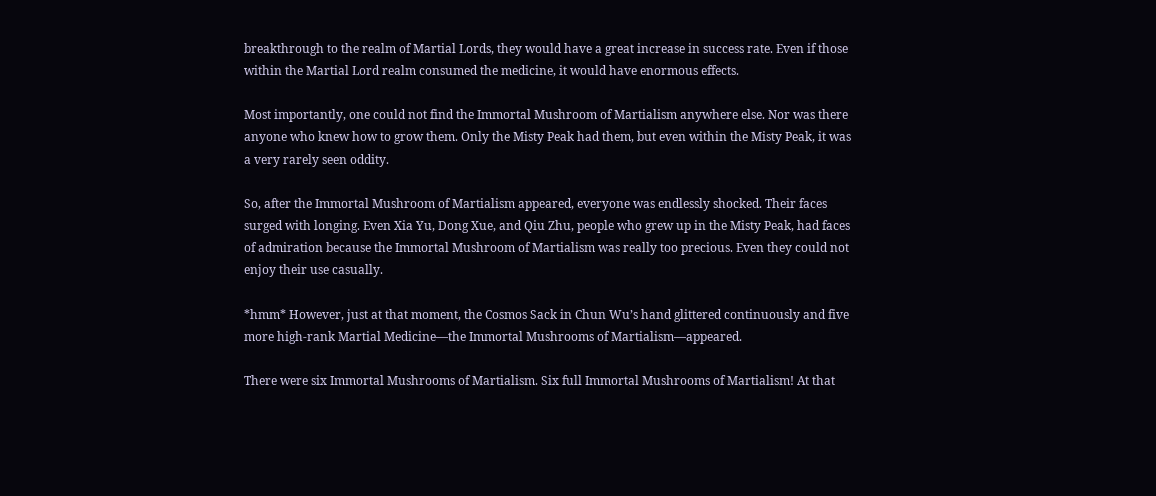breakthrough to the realm of Martial Lords, they would have a great increase in success rate. Even if those within the Martial Lord realm consumed the medicine, it would have enormous effects.

Most importantly, one could not find the Immortal Mushroom of Martialism anywhere else. Nor was there anyone who knew how to grow them. Only the Misty Peak had them, but even within the Misty Peak, it was a very rarely seen oddity.

So, after the Immortal Mushroom of Martialism appeared, everyone was endlessly shocked. Their faces surged with longing. Even Xia Yu, Dong Xue, and Qiu Zhu, people who grew up in the Misty Peak, had faces of admiration because the Immortal Mushroom of Martialism was really too precious. Even they could not enjoy their use casually.

*hmm* However, just at that moment, the Cosmos Sack in Chun Wu’s hand glittered continuously and five more high-rank Martial Medicine—the Immortal Mushrooms of Martialism—appeared.

There were six Immortal Mushrooms of Martialism. Six full Immortal Mushrooms of Martialism! At that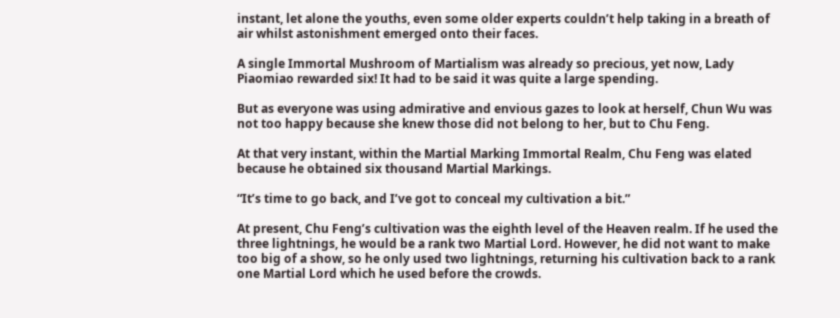instant, let alone the youths, even some older experts couldn’t help taking in a breath of air whilst astonishment emerged onto their faces.

A single Immortal Mushroom of Martialism was already so precious, yet now, Lady Piaomiao rewarded six! It had to be said it was quite a large spending.

But as everyone was using admirative and envious gazes to look at herself, Chun Wu was not too happy because she knew those did not belong to her, but to Chu Feng.

At that very instant, within the Martial Marking Immortal Realm, Chu Feng was elated because he obtained six thousand Martial Markings.

“It’s time to go back, and I’ve got to conceal my cultivation a bit.”

At present, Chu Feng’s cultivation was the eighth level of the Heaven realm. If he used the three lightnings, he would be a rank two Martial Lord. However, he did not want to make too big of a show, so he only used two lightnings, returning his cultivation back to a rank one Martial Lord which he used before the crowds.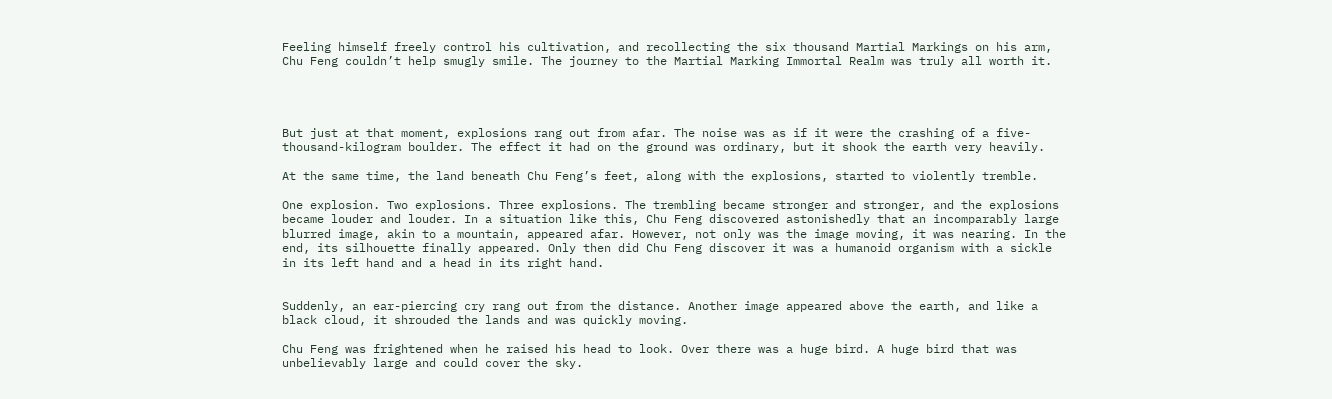Feeling himself freely control his cultivation, and recollecting the six thousand Martial Markings on his arm, Chu Feng couldn’t help smugly smile. The journey to the Martial Marking Immortal Realm was truly all worth it.




But just at that moment, explosions rang out from afar. The noise was as if it were the crashing of a five-thousand-kilogram boulder. The effect it had on the ground was ordinary, but it shook the earth very heavily.

At the same time, the land beneath Chu Feng’s feet, along with the explosions, started to violently tremble.

One explosion. Two explosions. Three explosions. The trembling became stronger and stronger, and the explosions became louder and louder. In a situation like this, Chu Feng discovered astonishedly that an incomparably large blurred image, akin to a mountain, appeared afar. However, not only was the image moving, it was nearing. In the end, its silhouette finally appeared. Only then did Chu Feng discover it was a humanoid organism with a sickle in its left hand and a head in its right hand.


Suddenly, an ear-piercing cry rang out from the distance. Another image appeared above the earth, and like a black cloud, it shrouded the lands and was quickly moving.

Chu Feng was frightened when he raised his head to look. Over there was a huge bird. A huge bird that was unbelievably large and could cover the sky.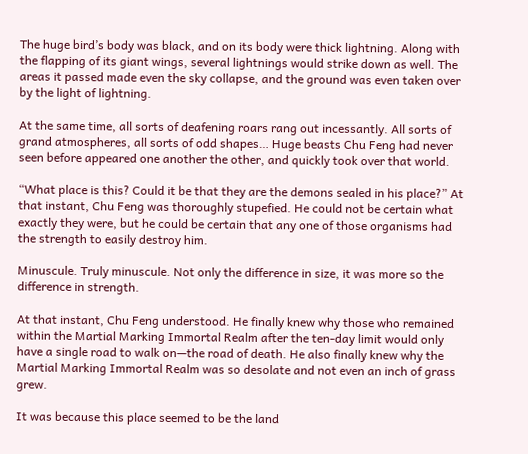The huge bird’s body was black, and on its body were thick lightning. Along with the flapping of its giant wings, several lightnings would strike down as well. The areas it passed made even the sky collapse, and the ground was even taken over by the light of lightning.

At the same time, all sorts of deafening roars rang out incessantly. All sorts of grand atmospheres, all sorts of odd shapes… Huge beasts Chu Feng had never seen before appeared one another the other, and quickly took over that world.

“What place is this? Could it be that they are the demons sealed in his place?” At that instant, Chu Feng was thoroughly stupefied. He could not be certain what exactly they were, but he could be certain that any one of those organisms had the strength to easily destroy him.

Minuscule. Truly minuscule. Not only the difference in size, it was more so the difference in strength.

At that instant, Chu Feng understood. He finally knew why those who remained within the Martial Marking Immortal Realm after the ten-day limit would only have a single road to walk on—the road of death. He also finally knew why the Martial Marking Immortal Realm was so desolate and not even an inch of grass grew.

It was because this place seemed to be the land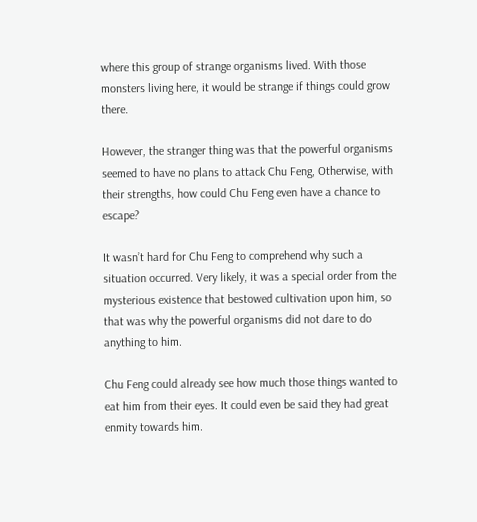where this group of strange organisms lived. With those monsters living here, it would be strange if things could grow there.

However, the stranger thing was that the powerful organisms seemed to have no plans to attack Chu Feng, Otherwise, with their strengths, how could Chu Feng even have a chance to escape?

It wasn’t hard for Chu Feng to comprehend why such a situation occurred. Very likely, it was a special order from the mysterious existence that bestowed cultivation upon him, so that was why the powerful organisms did not dare to do anything to him.

Chu Feng could already see how much those things wanted to eat him from their eyes. It could even be said they had great enmity towards him.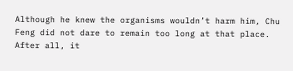Although he knew the organisms wouldn’t harm him, Chu Feng did not dare to remain too long at that place. After all, it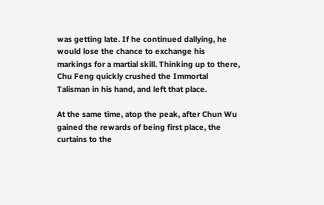was getting late. If he continued dallying, he would lose the chance to exchange his markings for a martial skill. Thinking up to there, Chu Feng quickly crushed the Immortal Talisman in his hand, and left that place.

At the same time, atop the peak, after Chun Wu gained the rewards of being first place, the curtains to the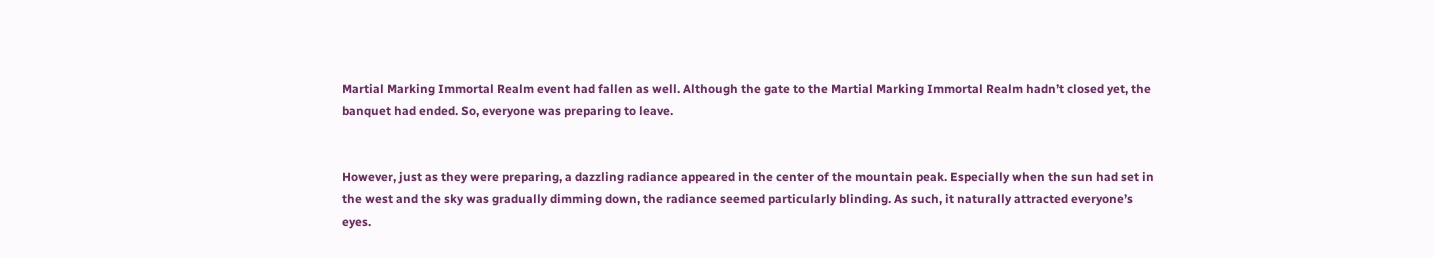Martial Marking Immortal Realm event had fallen as well. Although the gate to the Martial Marking Immortal Realm hadn’t closed yet, the banquet had ended. So, everyone was preparing to leave.


However, just as they were preparing, a dazzling radiance appeared in the center of the mountain peak. Especially when the sun had set in the west and the sky was gradually dimming down, the radiance seemed particularly blinding. As such, it naturally attracted everyone’s eyes.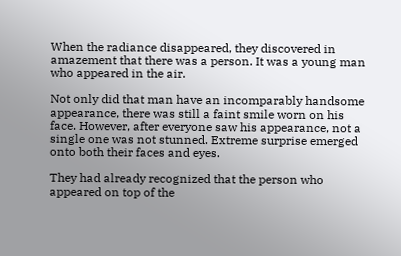When the radiance disappeared, they discovered in amazement that there was a person. It was a young man who appeared in the air.

Not only did that man have an incomparably handsome appearance, there was still a faint smile worn on his face. However, after everyone saw his appearance, not a single one was not stunned. Extreme surprise emerged onto both their faces and eyes.

They had already recognized that the person who appeared on top of the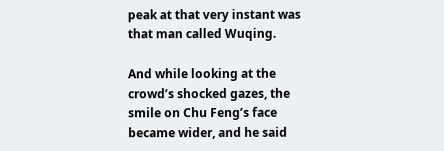peak at that very instant was that man called Wuqing.

And while looking at the crowd’s shocked gazes, the smile on Chu Feng’s face became wider, and he said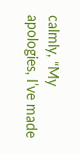calmly, “My apologies, I’ve made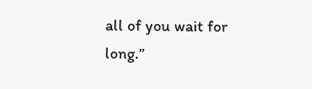all of you wait for long.”